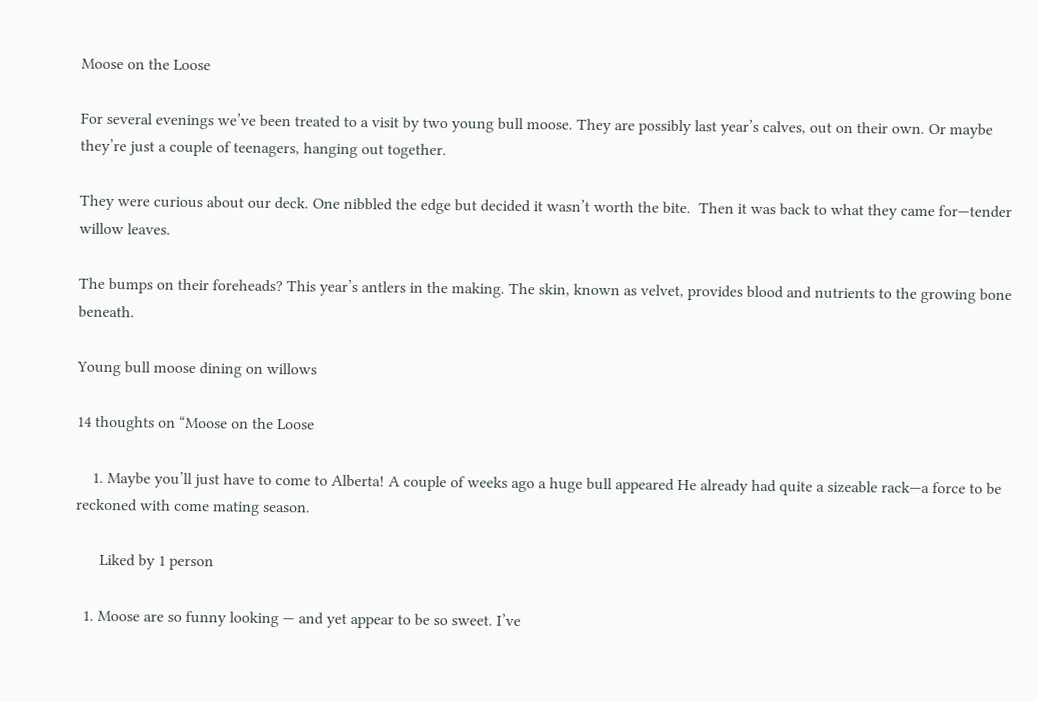Moose on the Loose

For several evenings we’ve been treated to a visit by two young bull moose. They are possibly last year’s calves, out on their own. Or maybe they’re just a couple of teenagers, hanging out together.

They were curious about our deck. One nibbled the edge but decided it wasn’t worth the bite.  Then it was back to what they came for—tender willow leaves.

The bumps on their foreheads? This year’s antlers in the making. The skin, known as velvet, provides blood and nutrients to the growing bone beneath.

Young bull moose dining on willows

14 thoughts on “Moose on the Loose

    1. Maybe you’ll just have to come to Alberta! A couple of weeks ago a huge bull appeared He already had quite a sizeable rack—a force to be reckoned with come mating season.

      Liked by 1 person

  1. Moose are so funny looking — and yet appear to be so sweet. I’ve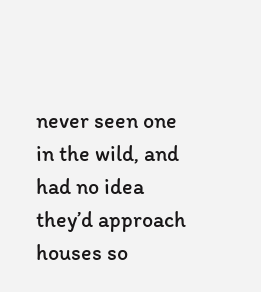never seen one in the wild, and had no idea they’d approach houses so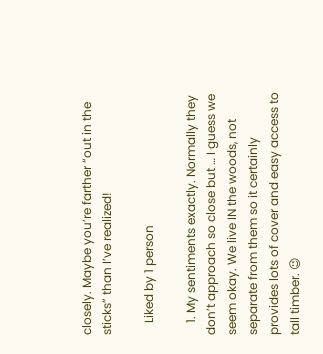closely. Maybe you’re farther “out in the sticks” than I’ve realized!

    Liked by 1 person

    1. My sentiments exactly. Normally they don’t approach so close but … I guess we seem okay. We live IN the woods, not separate from them so it certainly provides lots of cover and easy access to tall timber. 😉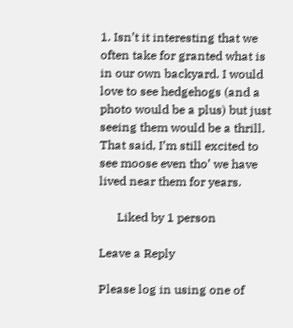1. Isn’t it interesting that we often take for granted what is in our own backyard. I would love to see hedgehogs (and a photo would be a plus) but just seeing them would be a thrill. That said, I’m still excited to see moose even tho’ we have lived near them for years.

      Liked by 1 person

Leave a Reply

Please log in using one of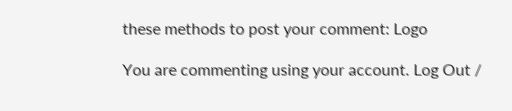these methods to post your comment: Logo

You are commenting using your account. Log Out /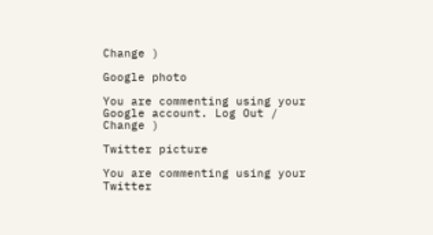Change )

Google photo

You are commenting using your Google account. Log Out /  Change )

Twitter picture

You are commenting using your Twitter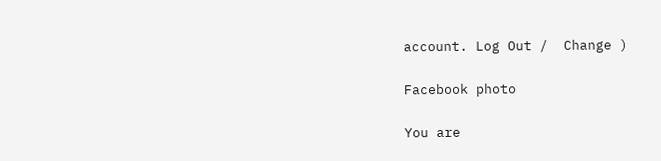account. Log Out /  Change )

Facebook photo

You are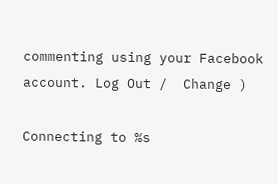commenting using your Facebook account. Log Out /  Change )

Connecting to %s